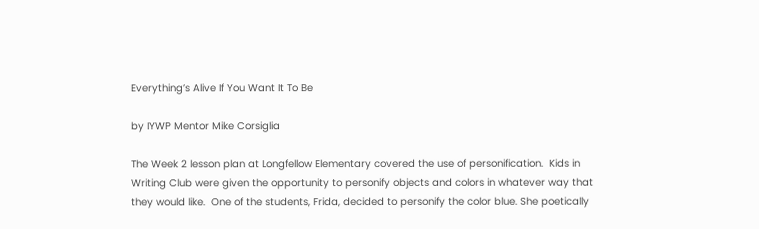Everything’s Alive If You Want It To Be

by IYWP Mentor Mike Corsiglia

The Week 2 lesson plan at Longfellow Elementary covered the use of personification.  Kids in Writing Club were given the opportunity to personify objects and colors in whatever way that they would like.  One of the students, Frida, decided to personify the color blue. She poetically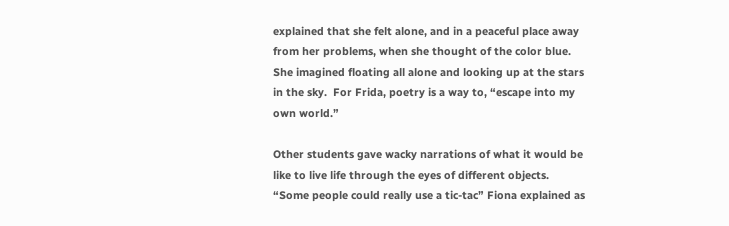explained that she felt alone, and in a peaceful place away from her problems, when she thought of the color blue.  She imagined floating all alone and looking up at the stars in the sky.  For Frida, poetry is a way to, “escape into my own world.”

Other students gave wacky narrations of what it would be like to live life through the eyes of different objects. “Some people could really use a tic-tac” Fiona explained as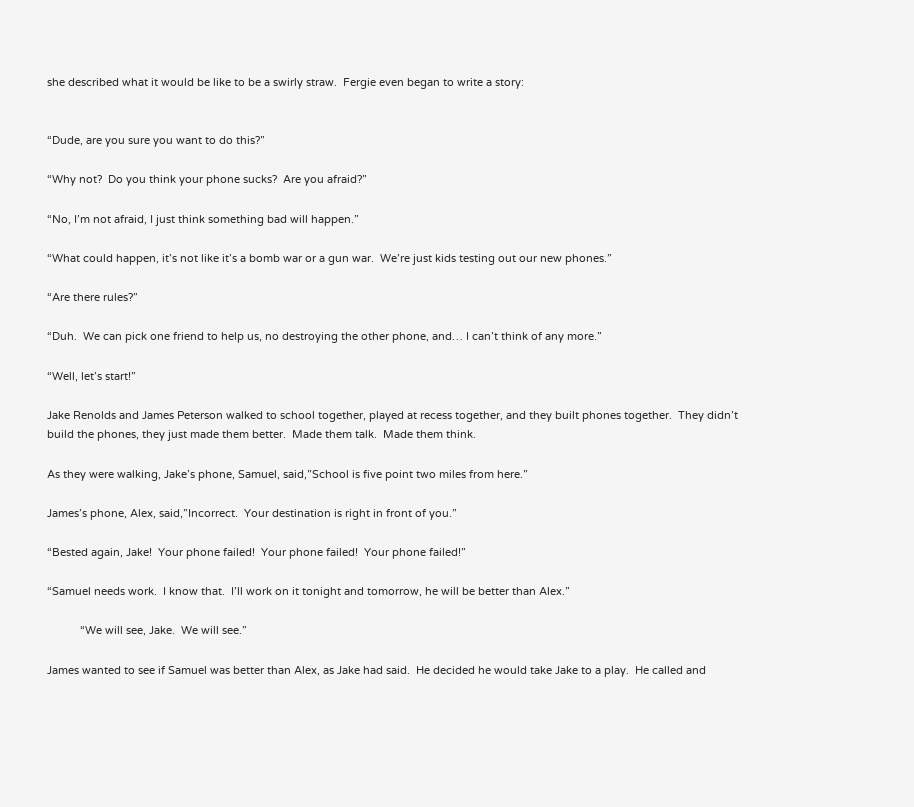she described what it would be like to be a swirly straw.  Fergie even began to write a story:


“Dude, are you sure you want to do this?”

“Why not?  Do you think your phone sucks?  Are you afraid?”

“No, I’m not afraid, I just think something bad will happen.”

“What could happen, it’s not like it’s a bomb war or a gun war.  We’re just kids testing out our new phones.”

“Are there rules?”

“Duh.  We can pick one friend to help us, no destroying the other phone, and… I can’t think of any more.”

“Well, let’s start!”

Jake Renolds and James Peterson walked to school together, played at recess together, and they built phones together.  They didn’t build the phones, they just made them better.  Made them talk.  Made them think.

As they were walking, Jake’s phone, Samuel, said,”School is five point two miles from here.”

James’s phone, Alex, said,”Incorrect.  Your destination is right in front of you.”

“Bested again, Jake!  Your phone failed!  Your phone failed!  Your phone failed!”

“Samuel needs work.  I know that.  I’ll work on it tonight and tomorrow, he will be better than Alex.”

           “We will see, Jake.  We will see.”

James wanted to see if Samuel was better than Alex, as Jake had said.  He decided he would take Jake to a play.  He called and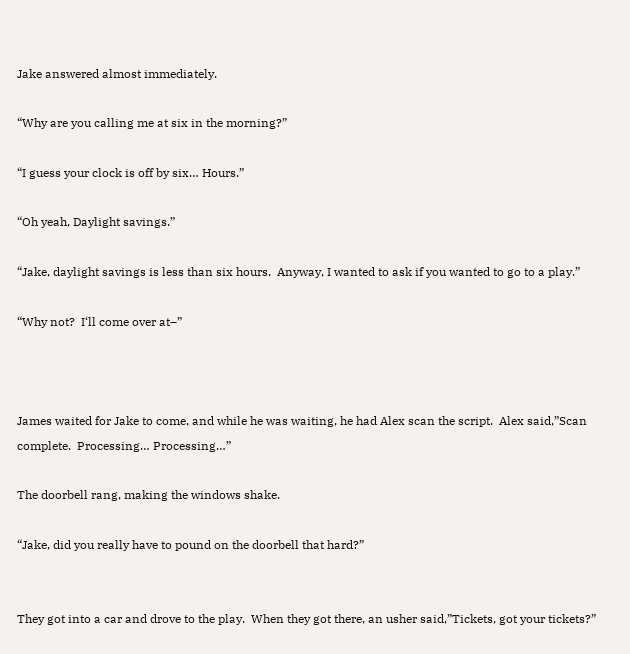Jake answered almost immediately.

“Why are you calling me at six in the morning?”

“I guess your clock is off by six… Hours.”

“Oh yeah, Daylight savings.”

“Jake, daylight savings is less than six hours.  Anyway, I wanted to ask if you wanted to go to a play.”

“Why not?  I‘ll come over at–”



James waited for Jake to come, and while he was waiting, he had Alex scan the script.  Alex said,”Scan complete.  Processing… Processing…”

The doorbell rang, making the windows shake.

“Jake, did you really have to pound on the doorbell that hard?”


They got into a car and drove to the play.  When they got there, an usher said,”Tickets, got your tickets?”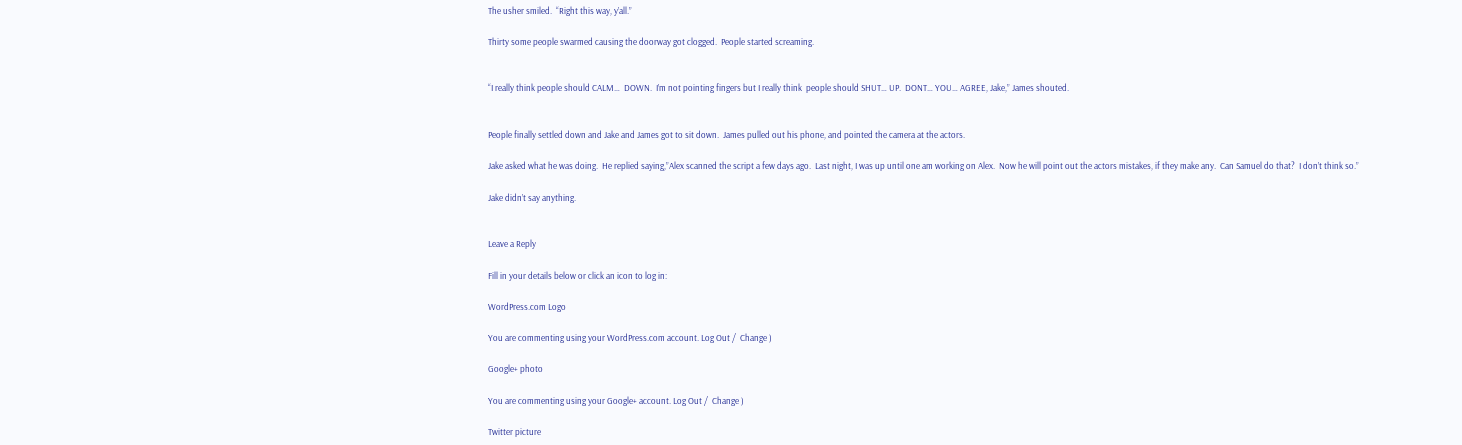The usher smiled.  “Right this way, y’all.”

Thirty some people swarmed causing the doorway got clogged.  People started screaming.


“I really think people should CALM…  DOWN.  I’m not pointing fingers but I really think  people should SHUT… UP.  DONT… YOU… AGREE, Jake,” James shouted.


People finally settled down and Jake and James got to sit down.  James pulled out his phone, and pointed the camera at the actors.

Jake asked what he was doing.  He replied saying,”Alex scanned the script a few days ago.  Last night, I was up until one am working on Alex.  Now he will point out the actors mistakes, if they make any.  Can Samuel do that?  I don’t think so.”

Jake didn’t say anything.


Leave a Reply

Fill in your details below or click an icon to log in:

WordPress.com Logo

You are commenting using your WordPress.com account. Log Out /  Change )

Google+ photo

You are commenting using your Google+ account. Log Out /  Change )

Twitter picture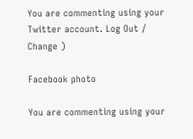You are commenting using your Twitter account. Log Out /  Change )

Facebook photo

You are commenting using your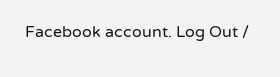Facebook account. Log Out /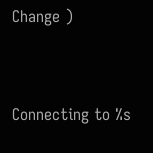Change )


Connecting to %s